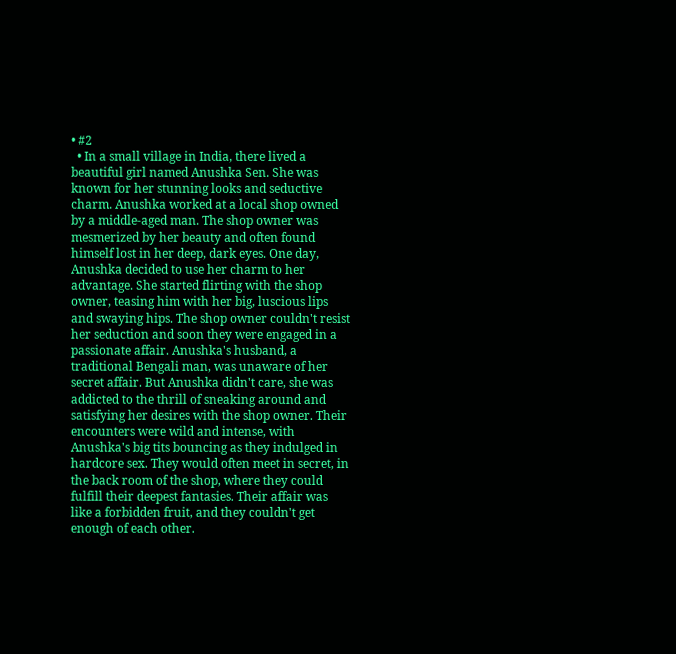• #2
  • In a small village in India, there lived a beautiful girl named Anushka Sen. She was known for her stunning looks and seductive charm. Anushka worked at a local shop owned by a middle-aged man. The shop owner was mesmerized by her beauty and often found himself lost in her deep, dark eyes. One day, Anushka decided to use her charm to her advantage. She started flirting with the shop owner, teasing him with her big, luscious lips and swaying hips. The shop owner couldn't resist her seduction and soon they were engaged in a passionate affair. Anushka's husband, a traditional Bengali man, was unaware of her secret affair. But Anushka didn't care, she was addicted to the thrill of sneaking around and satisfying her desires with the shop owner. Their encounters were wild and intense, with Anushka's big tits bouncing as they indulged in hardcore sex. They would often meet in secret, in the back room of the shop, where they could fulfill their deepest fantasies. Their affair was like a forbidden fruit, and they couldn't get enough of each other.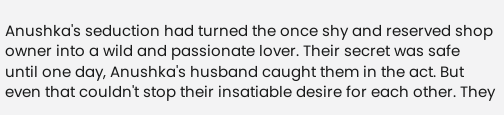Anushka's seduction had turned the once shy and reserved shop owner into a wild and passionate lover. Their secret was safe until one day, Anushka's husband caught them in the act. But even that couldn't stop their insatiable desire for each other. They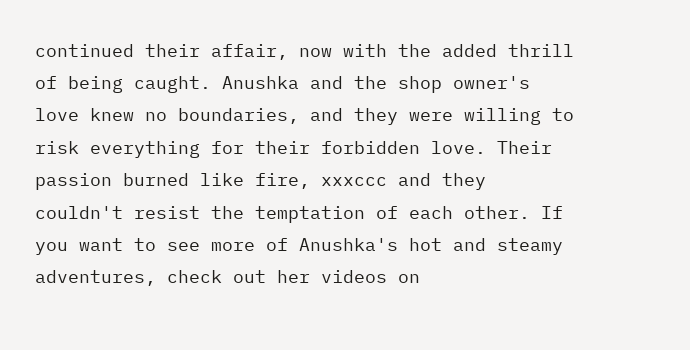continued their affair, now with the added thrill of being caught. Anushka and the shop owner's love knew no boundaries, and they were willing to risk everything for their forbidden love. Their passion burned like fire, xxxccc and they couldn't resist the temptation of each other. If you want to see more of Anushka's hot and steamy adventures, check out her videos on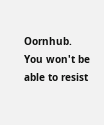Oornhub. You won't be able to resist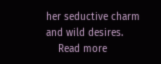her seductive charm and wild desires.
    Read more